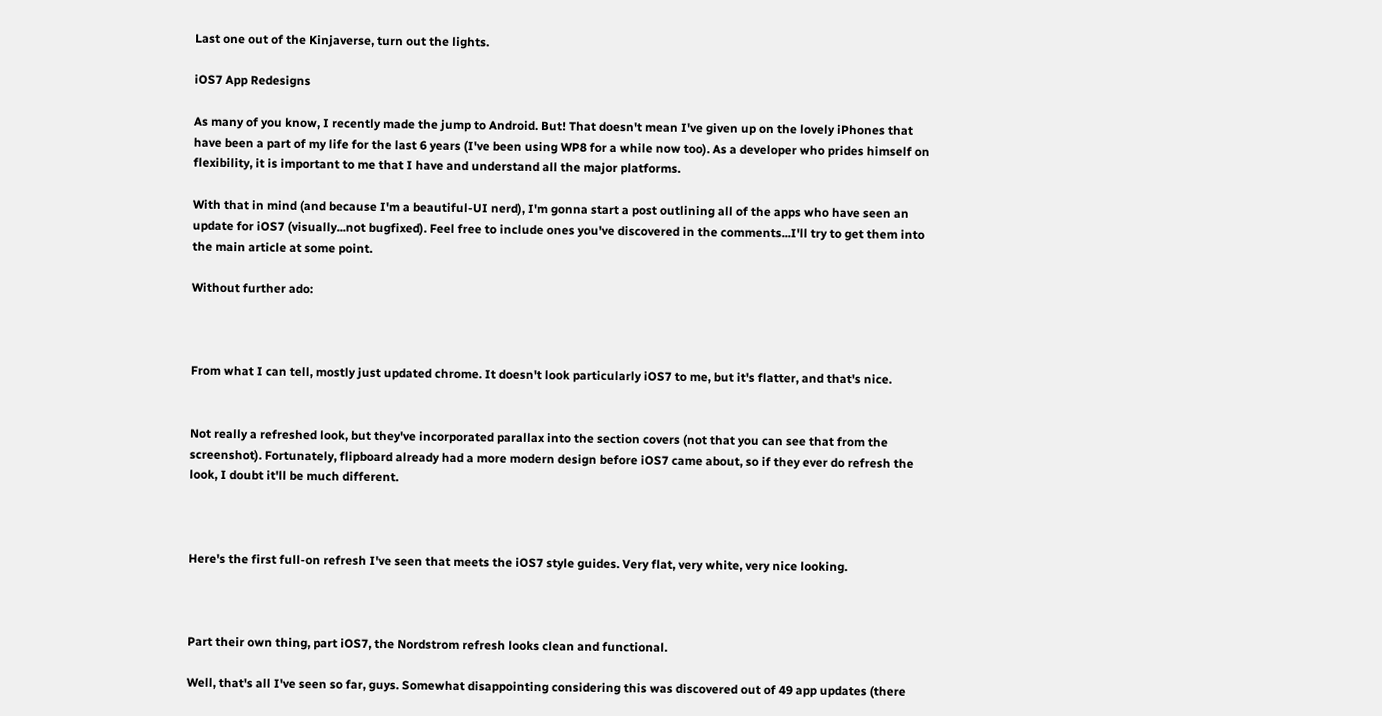Last one out of the Kinjaverse, turn out the lights.

iOS7 App Redesigns

As many of you know, I recently made the jump to Android. But! That doesn't mean I've given up on the lovely iPhones that have been a part of my life for the last 6 years (I've been using WP8 for a while now too). As a developer who prides himself on flexibility, it is important to me that I have and understand all the major platforms.

With that in mind (and because I'm a beautiful-UI nerd), I'm gonna start a post outlining all of the apps who have seen an update for iOS7 (visually...not bugfixed). Feel free to include ones you've discovered in the comments...I'll try to get them into the main article at some point.

Without further ado:



From what I can tell, mostly just updated chrome. It doesn't look particularly iOS7 to me, but it's flatter, and that's nice.


Not really a refreshed look, but they've incorporated parallax into the section covers (not that you can see that from the screenshot). Fortunately, flipboard already had a more modern design before iOS7 came about, so if they ever do refresh the look, I doubt it'll be much different.



Here's the first full-on refresh I've seen that meets the iOS7 style guides. Very flat, very white, very nice looking.



Part their own thing, part iOS7, the Nordstrom refresh looks clean and functional.

Well, that's all I've seen so far, guys. Somewhat disappointing considering this was discovered out of 49 app updates (there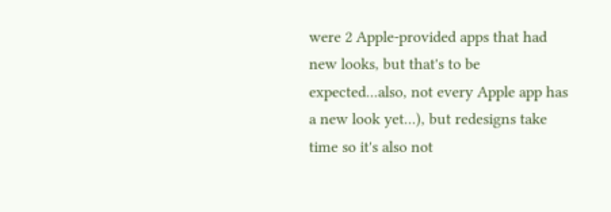were 2 Apple-provided apps that had new looks, but that's to be expected...also, not every Apple app has a new look yet...), but redesigns take time so it's also not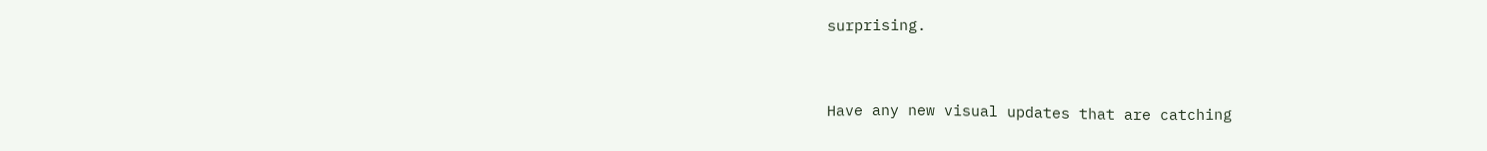surprising.


Have any new visual updates that are catching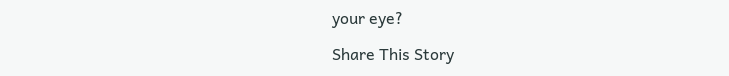your eye?

Share This Story